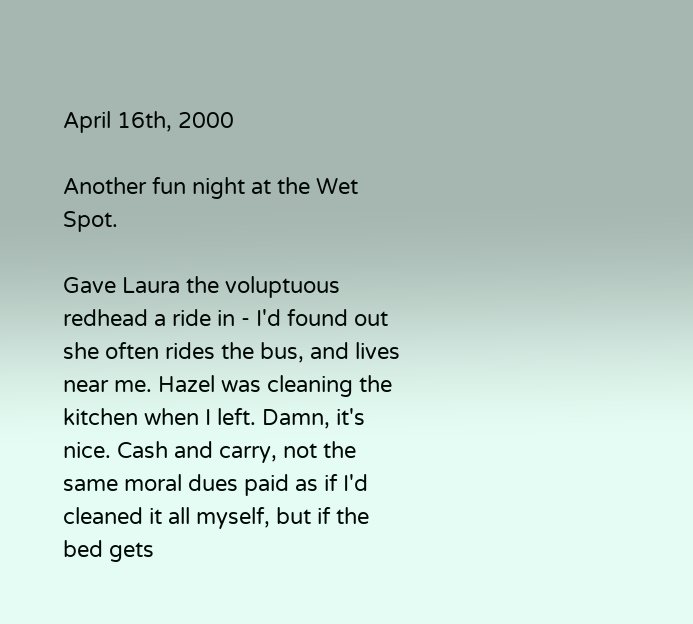April 16th, 2000

Another fun night at the Wet Spot.

Gave Laura the voluptuous redhead a ride in - I'd found out she often rides the bus, and lives near me. Hazel was cleaning the kitchen when I left. Damn, it's nice. Cash and carry, not the same moral dues paid as if I'd cleaned it all myself, but if the bed gets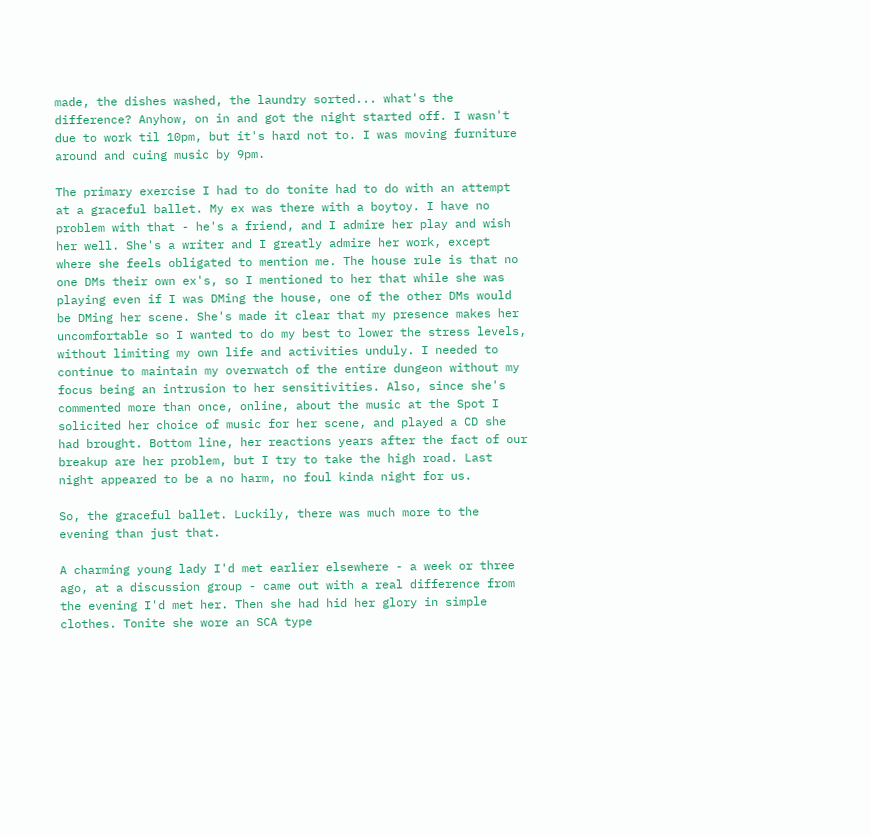made, the dishes washed, the laundry sorted... what's the difference? Anyhow, on in and got the night started off. I wasn't due to work til 10pm, but it's hard not to. I was moving furniture around and cuing music by 9pm.

The primary exercise I had to do tonite had to do with an attempt at a graceful ballet. My ex was there with a boytoy. I have no problem with that - he's a friend, and I admire her play and wish her well. She's a writer and I greatly admire her work, except where she feels obligated to mention me. The house rule is that no one DMs their own ex's, so I mentioned to her that while she was playing even if I was DMing the house, one of the other DMs would be DMing her scene. She's made it clear that my presence makes her uncomfortable so I wanted to do my best to lower the stress levels, without limiting my own life and activities unduly. I needed to continue to maintain my overwatch of the entire dungeon without my focus being an intrusion to her sensitivities. Also, since she's commented more than once, online, about the music at the Spot I solicited her choice of music for her scene, and played a CD she had brought. Bottom line, her reactions years after the fact of our breakup are her problem, but I try to take the high road. Last night appeared to be a no harm, no foul kinda night for us.

So, the graceful ballet. Luckily, there was much more to the evening than just that.

A charming young lady I'd met earlier elsewhere - a week or three ago, at a discussion group - came out with a real difference from the evening I'd met her. Then she had hid her glory in simple clothes. Tonite she wore an SCA type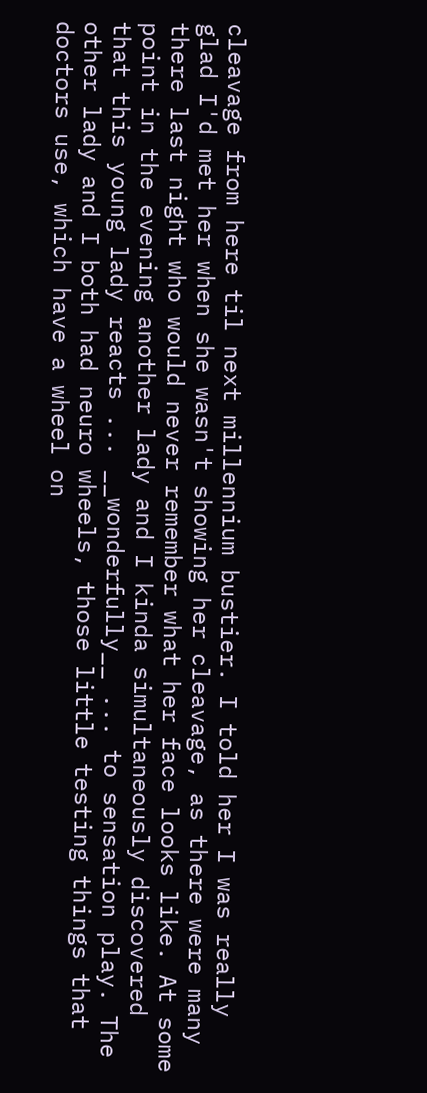cleavage from here til next millennium bustier. I told her I was really glad I'd met her when she wasn't showing her cleavage, as there were many there last night who would never remember what her face looks like. At some point in the evening another lady and I kinda simultaneously discovered that this young lady reacts ... __wonderfully__ ... to sensation play. The other lady and I both had neuro wheels, those little testing things that doctors use, which have a wheel on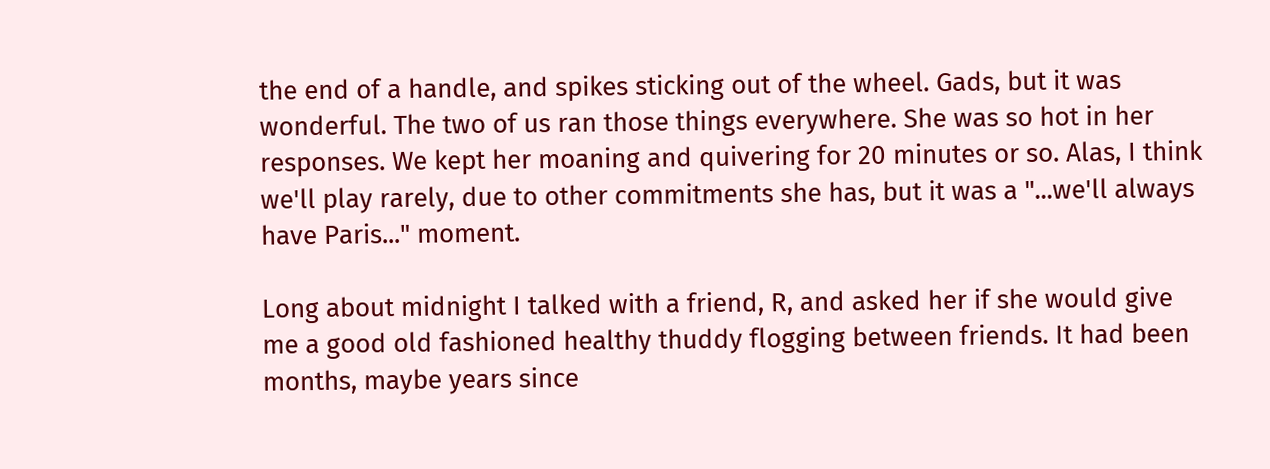the end of a handle, and spikes sticking out of the wheel. Gads, but it was wonderful. The two of us ran those things everywhere. She was so hot in her responses. We kept her moaning and quivering for 20 minutes or so. Alas, I think we'll play rarely, due to other commitments she has, but it was a "...we'll always have Paris..." moment.

Long about midnight I talked with a friend, R, and asked her if she would give me a good old fashioned healthy thuddy flogging between friends. It had been months, maybe years since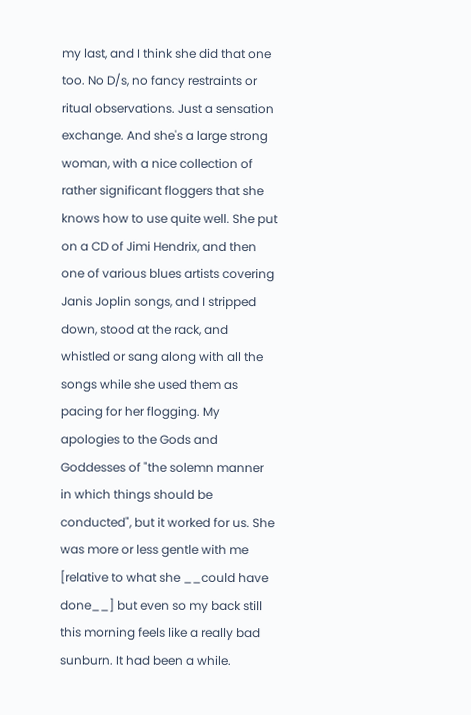my last, and I think she did that one too. No D/s, no fancy restraints or ritual observations. Just a sensation exchange. And she's a large strong woman, with a nice collection of rather significant floggers that she knows how to use quite well. She put on a CD of Jimi Hendrix, and then one of various blues artists covering Janis Joplin songs, and I stripped down, stood at the rack, and whistled or sang along with all the songs while she used them as pacing for her flogging. My apologies to the Gods and Goddesses of "the solemn manner in which things should be conducted", but it worked for us. She was more or less gentle with me [relative to what she __could have done__] but even so my back still this morning feels like a really bad sunburn. It had been a while.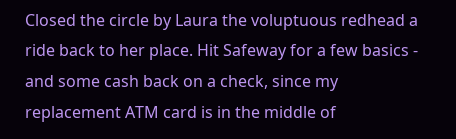Closed the circle by Laura the voluptuous redhead a ride back to her place. Hit Safeway for a few basics - and some cash back on a check, since my replacement ATM card is in the middle of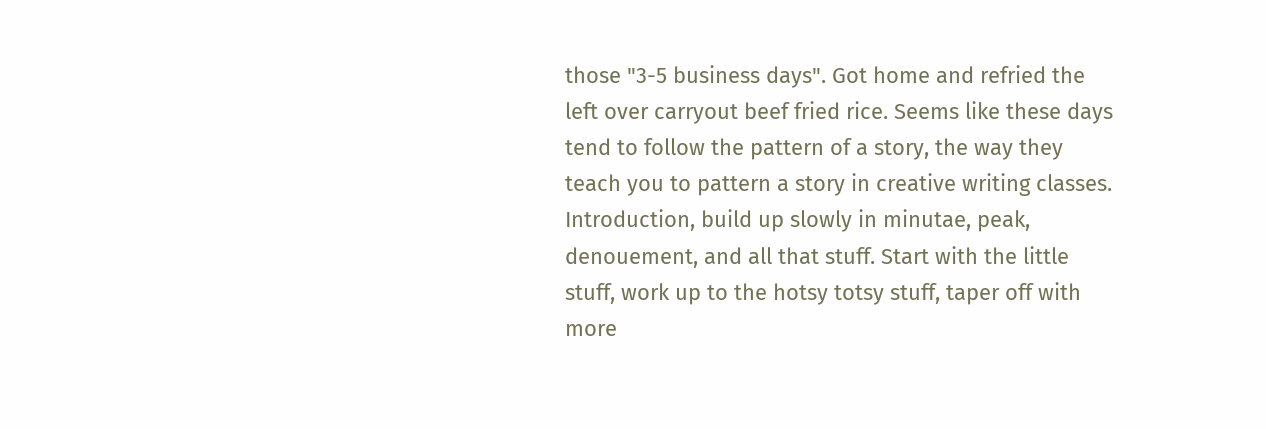those "3-5 business days". Got home and refried the left over carryout beef fried rice. Seems like these days tend to follow the pattern of a story, the way they teach you to pattern a story in creative writing classes. Introduction, build up slowly in minutae, peak, denouement, and all that stuff. Start with the little stuff, work up to the hotsy totsy stuff, taper off with more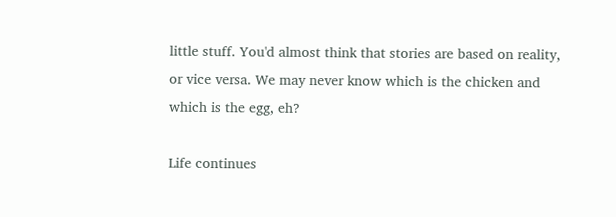little stuff. You'd almost think that stories are based on reality, or vice versa. We may never know which is the chicken and which is the egg, eh?

Life continues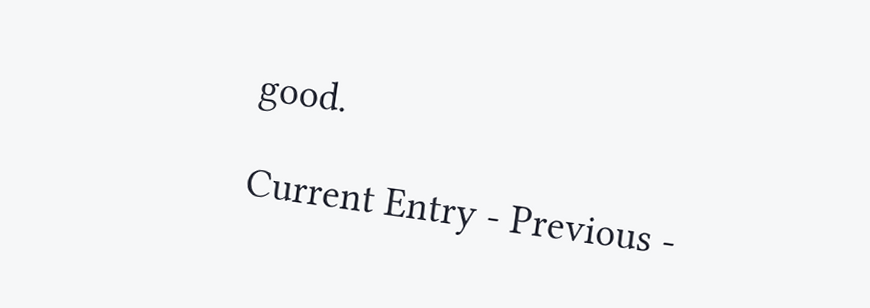good.

Current Entry - Previous -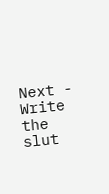Next - Write the slut